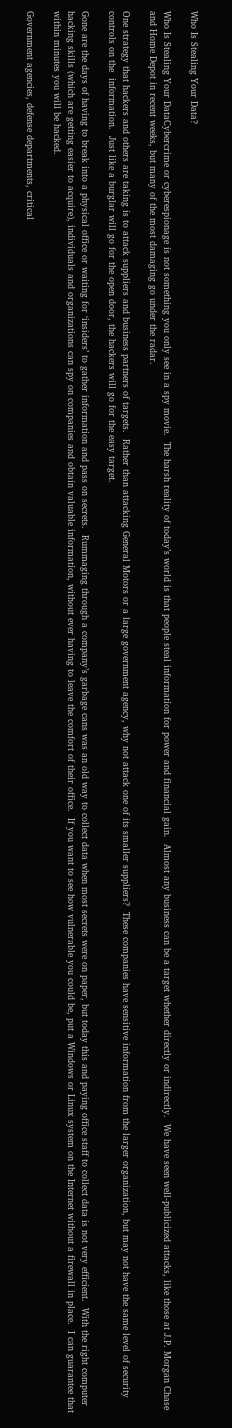Who Is Stealing Your Data?

Who Is Stealing Your DataCybercrime or cyberespionage is not something you only see in a spy movie.  The harsh reality of today’s world is that people steal information for power and financial gain.  Almost any business can be a target whether directly or indirectly.  We have seen well-publicized attacks, like those at J.P. Morgan Chase and Home Depot in recent weeks, but many of the most damaging go under the radar.

One strategy that hackers and others are taking is to attack suppliers and business partners of targets.  Rather than attacking General Motors or a large government agency, why not attack one of its smaller suppliers?  These companies have sensitive information from the larger organization, but may not have the same level of security controls on the  information.  Just like a burglar will go for the open door, the hackers will go for the easy target.

Gone are the days of having to break into a physical office or waiting for ‘insiders’ to gather information and pass on secrets.  Rummaging through a company’s garbage cans was an old way to collect data when most secrets were on paper, but today this and paying office staff to collect data is not very efficient.  With the right computer hacking skills (which are getting easier to acquire), individuals and organizations can spy on companies and obtain valuable information, without ever having to leave the comfort of their office.  If you want to see how vulnerable you could be, put a Windows or Linux system on the Internet without a firewall in place.  I can guarantee that within minutes you will be hacked.

Government agencies, defense departments, critical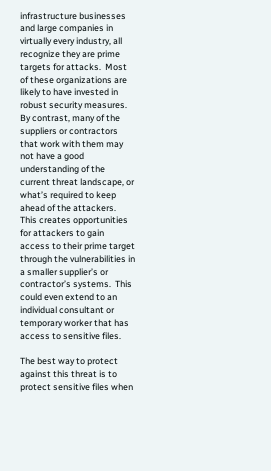infrastructure businesses and large companies in virtually every industry, all recognize they are prime targets for attacks.  Most of these organizations are likely to have invested in robust security measures.  By contrast, many of the suppliers or contractors that work with them may not have a good understanding of the current threat landscape, or what’s required to keep ahead of the attackers.  This creates opportunities for attackers to gain access to their prime target through the vulnerabilities in a smaller supplier’s or contractor’s systems.  This could even extend to an individual consultant or temporary worker that has access to sensitive files.

The best way to protect against this threat is to protect sensitive files when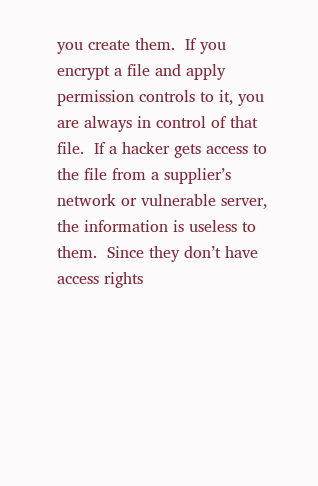you create them.  If you encrypt a file and apply permission controls to it, you are always in control of that file.  If a hacker gets access to the file from a supplier’s network or vulnerable server, the information is useless to them.  Since they don’t have access rights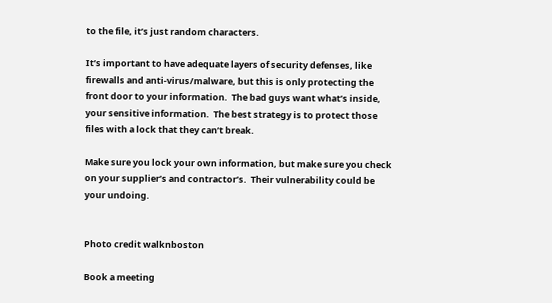to the file, it’s just random characters.

It’s important to have adequate layers of security defenses, like firewalls and anti-virus/malware, but this is only protecting the front door to your information.  The bad guys want what’s inside, your sensitive information.  The best strategy is to protect those files with a lock that they can’t break.

Make sure you lock your own information, but make sure you check on your supplier’s and contractor’s.  Their vulnerability could be your undoing.


Photo credit walknboston

Book a meeting